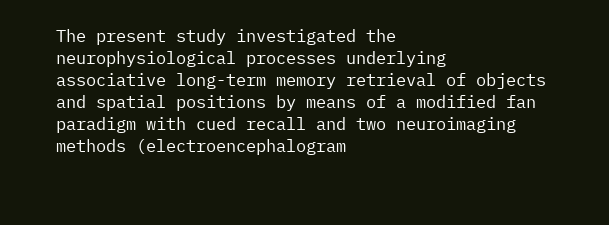The present study investigated the neurophysiological processes underlying associative long-term memory retrieval of objects and spatial positions by means of a modified fan paradigm with cued recall and two neuroimaging methods (electroencephalogram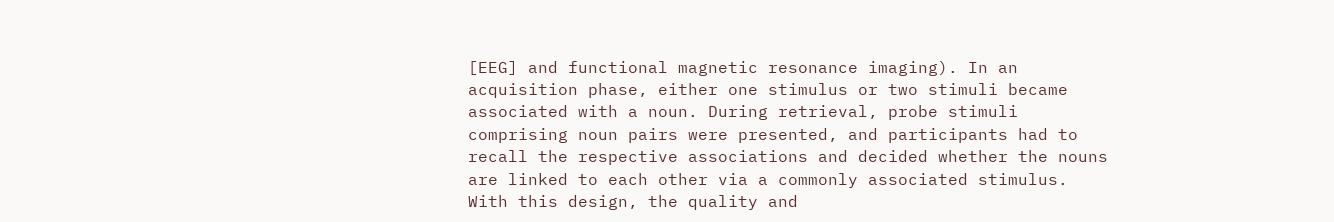[EEG] and functional magnetic resonance imaging). In an acquisition phase, either one stimulus or two stimuli became associated with a noun. During retrieval, probe stimuli comprising noun pairs were presented, and participants had to recall the respective associations and decided whether the nouns are linked to each other via a commonly associated stimulus. With this design, the quality and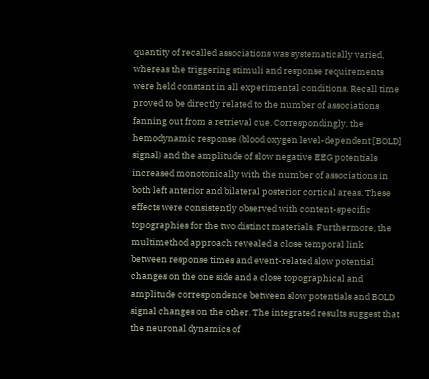quantity of recalled associations was systematically varied, whereas the triggering stimuli and response requirements were held constant in all experimental conditions. Recall time proved to be directly related to the number of associations fanning out from a retrieval cue. Correspondingly, the hemodynamic response (blood oxygen level-dependent [BOLD] signal) and the amplitude of slow negative EEG potentials increased monotonically with the number of associations in both left anterior and bilateral posterior cortical areas. These effects were consistently observed with content-specific topographies for the two distinct materials. Furthermore, the multimethod approach revealed a close temporal link between response times and event-related slow potential changes on the one side and a close topographical and amplitude correspondence between slow potentials and BOLD signal changes on the other. The integrated results suggest that the neuronal dynamics of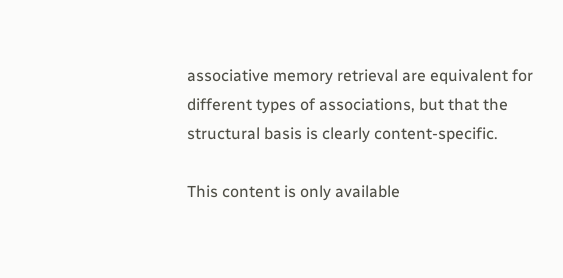associative memory retrieval are equivalent for different types of associations, but that the structural basis is clearly content-specific.

This content is only available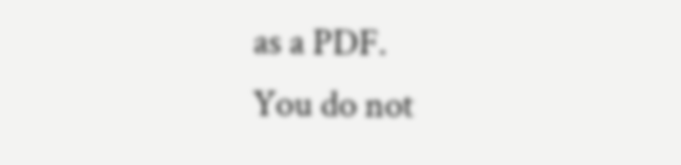as a PDF.
You do not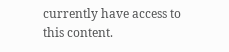currently have access to this content.